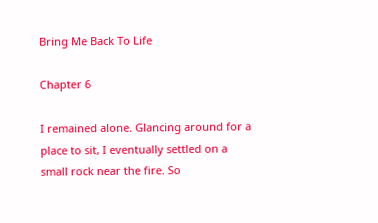Bring Me Back To Life

Chapter 6

I remained alone. Glancing around for a place to sit, I eventually settled on a small rock near the fire. So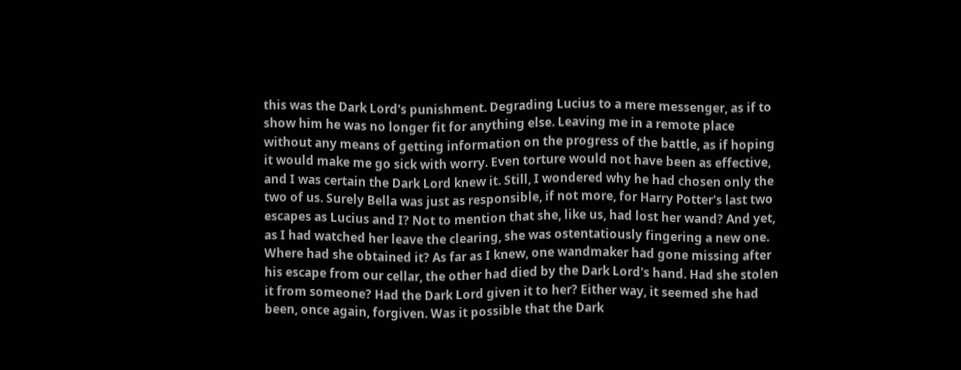this was the Dark Lord's punishment. Degrading Lucius to a mere messenger, as if to show him he was no longer fit for anything else. Leaving me in a remote place without any means of getting information on the progress of the battle, as if hoping it would make me go sick with worry. Even torture would not have been as effective, and I was certain the Dark Lord knew it. Still, I wondered why he had chosen only the two of us. Surely Bella was just as responsible, if not more, for Harry Potter's last two escapes as Lucius and I? Not to mention that she, like us, had lost her wand? And yet, as I had watched her leave the clearing, she was ostentatiously fingering a new one. Where had she obtained it? As far as I knew, one wandmaker had gone missing after his escape from our cellar, the other had died by the Dark Lord's hand. Had she stolen it from someone? Had the Dark Lord given it to her? Either way, it seemed she had been, once again, forgiven. Was it possible that the Dark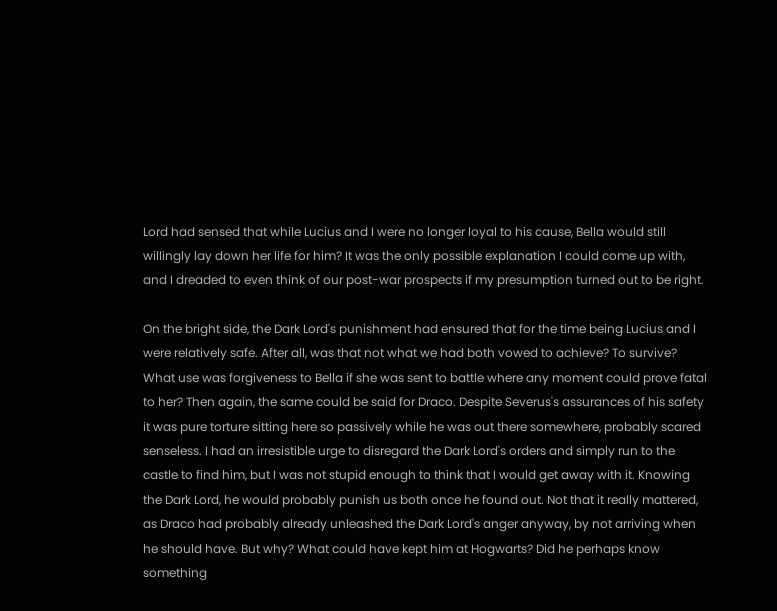Lord had sensed that while Lucius and I were no longer loyal to his cause, Bella would still willingly lay down her life for him? It was the only possible explanation I could come up with, and I dreaded to even think of our post-war prospects if my presumption turned out to be right.

On the bright side, the Dark Lord's punishment had ensured that for the time being Lucius and I were relatively safe. After all, was that not what we had both vowed to achieve? To survive? What use was forgiveness to Bella if she was sent to battle where any moment could prove fatal to her? Then again, the same could be said for Draco. Despite Severus's assurances of his safety it was pure torture sitting here so passively while he was out there somewhere, probably scared senseless. I had an irresistible urge to disregard the Dark Lord's orders and simply run to the castle to find him, but I was not stupid enough to think that I would get away with it. Knowing the Dark Lord, he would probably punish us both once he found out. Not that it really mattered, as Draco had probably already unleashed the Dark Lord's anger anyway, by not arriving when he should have. But why? What could have kept him at Hogwarts? Did he perhaps know something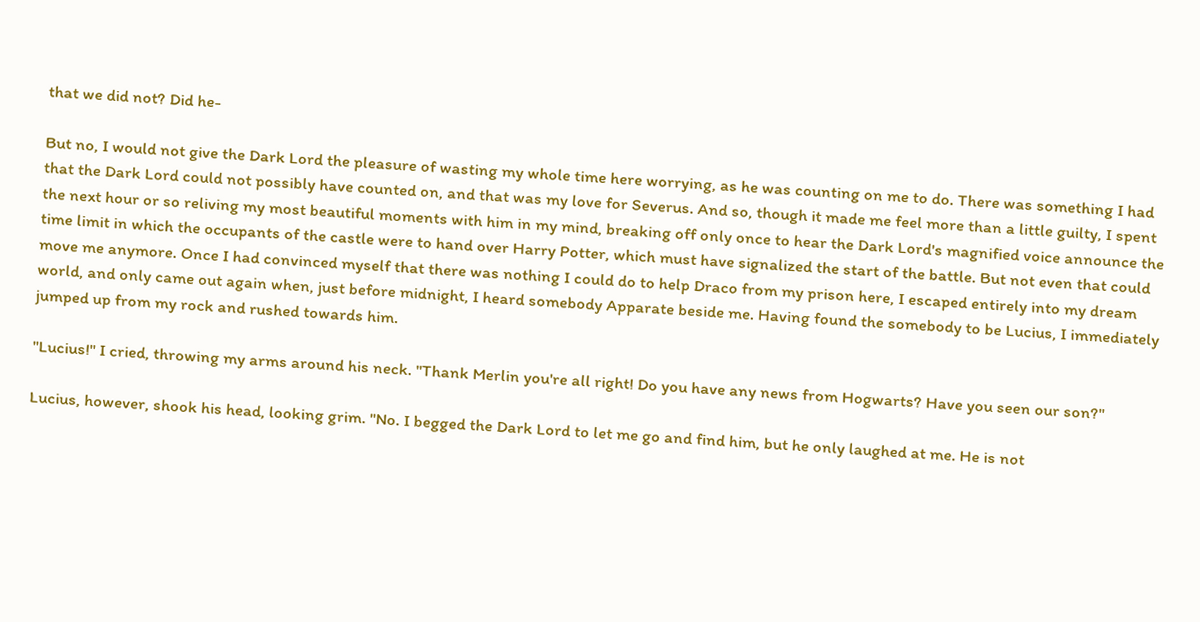that we did not? Did he-

But no, I would not give the Dark Lord the pleasure of wasting my whole time here worrying, as he was counting on me to do. There was something I had that the Dark Lord could not possibly have counted on, and that was my love for Severus. And so, though it made me feel more than a little guilty, I spent the next hour or so reliving my most beautiful moments with him in my mind, breaking off only once to hear the Dark Lord's magnified voice announce the time limit in which the occupants of the castle were to hand over Harry Potter, which must have signalized the start of the battle. But not even that could move me anymore. Once I had convinced myself that there was nothing I could do to help Draco from my prison here, I escaped entirely into my dream world, and only came out again when, just before midnight, I heard somebody Apparate beside me. Having found the somebody to be Lucius, I immediately jumped up from my rock and rushed towards him.

"Lucius!" I cried, throwing my arms around his neck. "Thank Merlin you're all right! Do you have any news from Hogwarts? Have you seen our son?"

Lucius, however, shook his head, looking grim. "No. I begged the Dark Lord to let me go and find him, but he only laughed at me. He is not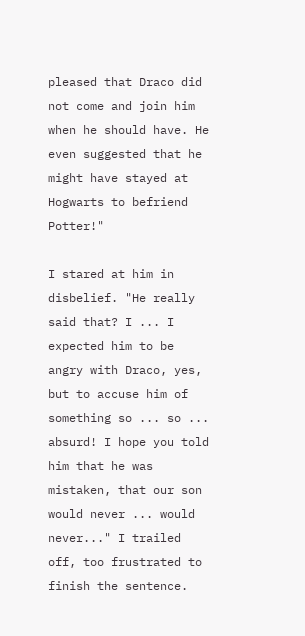pleased that Draco did not come and join him when he should have. He even suggested that he might have stayed at Hogwarts to befriend Potter!"

I stared at him in disbelief. "He really said that? I ... I expected him to be angry with Draco, yes, but to accuse him of something so ... so ... absurd! I hope you told him that he was mistaken, that our son would never ... would never..." I trailed off, too frustrated to finish the sentence.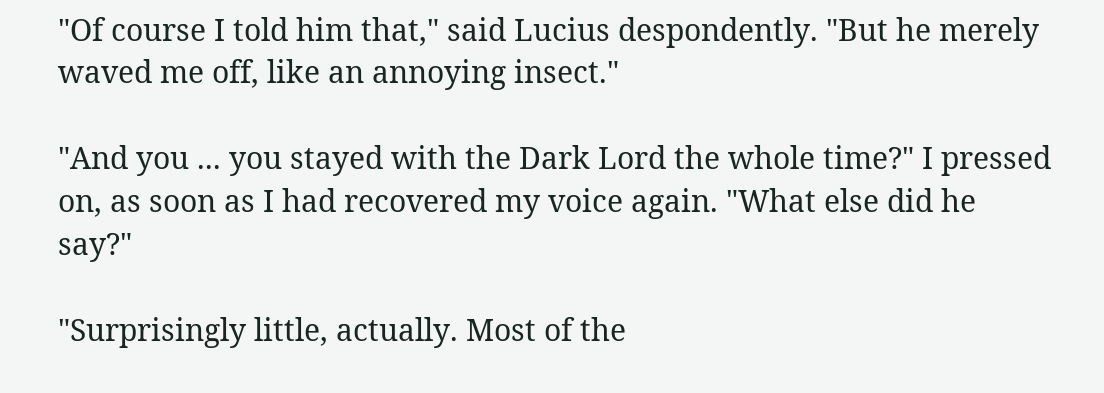"Of course I told him that," said Lucius despondently. "But he merely waved me off, like an annoying insect."

"And you ... you stayed with the Dark Lord the whole time?" I pressed on, as soon as I had recovered my voice again. "What else did he say?"

"Surprisingly little, actually. Most of the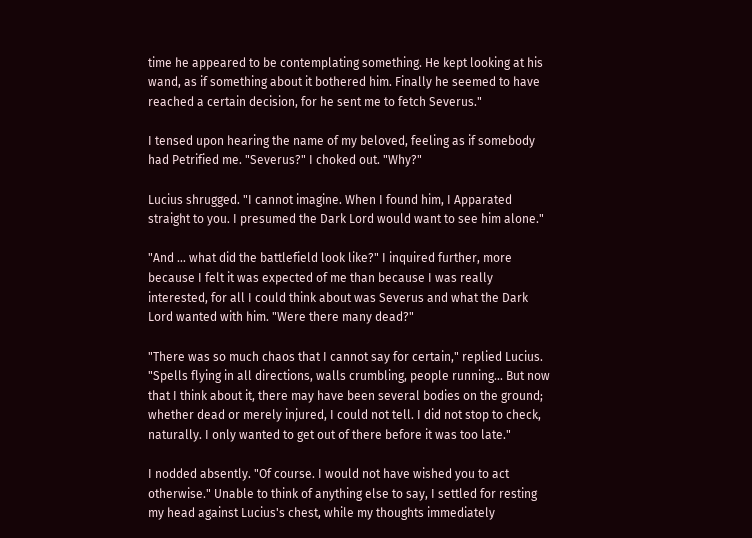time he appeared to be contemplating something. He kept looking at his wand, as if something about it bothered him. Finally he seemed to have reached a certain decision, for he sent me to fetch Severus."

I tensed upon hearing the name of my beloved, feeling as if somebody had Petrified me. "Severus?" I choked out. "Why?"

Lucius shrugged. "I cannot imagine. When I found him, I Apparated straight to you. I presumed the Dark Lord would want to see him alone."

"And ... what did the battlefield look like?" I inquired further, more because I felt it was expected of me than because I was really interested, for all I could think about was Severus and what the Dark Lord wanted with him. "Were there many dead?"

"There was so much chaos that I cannot say for certain," replied Lucius. "Spells flying in all directions, walls crumbling, people running... But now that I think about it, there may have been several bodies on the ground; whether dead or merely injured, I could not tell. I did not stop to check, naturally. I only wanted to get out of there before it was too late."

I nodded absently. "Of course. I would not have wished you to act otherwise." Unable to think of anything else to say, I settled for resting my head against Lucius's chest, while my thoughts immediately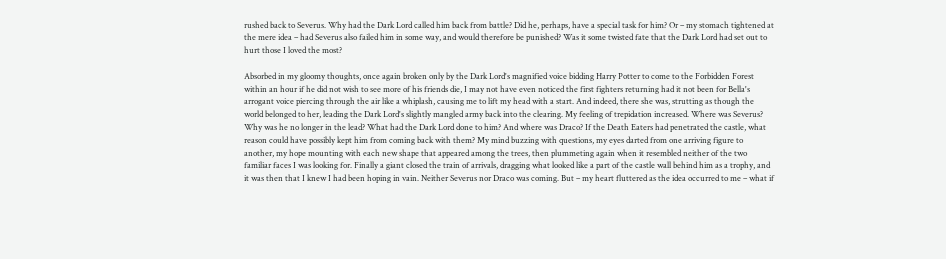rushed back to Severus. Why had the Dark Lord called him back from battle? Did he, perhaps, have a special task for him? Or – my stomach tightened at the mere idea – had Severus also failed him in some way, and would therefore be punished? Was it some twisted fate that the Dark Lord had set out to hurt those I loved the most?

Absorbed in my gloomy thoughts, once again broken only by the Dark Lord's magnified voice bidding Harry Potter to come to the Forbidden Forest within an hour if he did not wish to see more of his friends die, I may not have even noticed the first fighters returning had it not been for Bella's arrogant voice piercing through the air like a whiplash, causing me to lift my head with a start. And indeed, there she was, strutting as though the world belonged to her, leading the Dark Lord's slightly mangled army back into the clearing. My feeling of trepidation increased. Where was Severus? Why was he no longer in the lead? What had the Dark Lord done to him? And where was Draco? If the Death Eaters had penetrated the castle, what reason could have possibly kept him from coming back with them? My mind buzzing with questions, my eyes darted from one arriving figure to another, my hope mounting with each new shape that appeared among the trees, then plummeting again when it resembled neither of the two familiar faces I was looking for. Finally a giant closed the train of arrivals, dragging what looked like a part of the castle wall behind him as a trophy, and it was then that I knew I had been hoping in vain. Neither Severus nor Draco was coming. But – my heart fluttered as the idea occurred to me – what if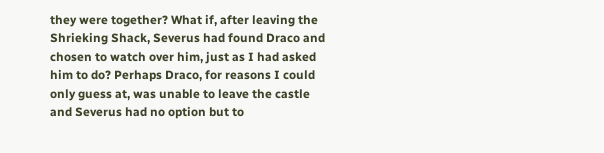they were together? What if, after leaving the Shrieking Shack, Severus had found Draco and chosen to watch over him, just as I had asked him to do? Perhaps Draco, for reasons I could only guess at, was unable to leave the castle and Severus had no option but to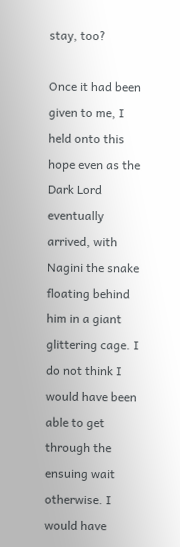stay, too?

Once it had been given to me, I held onto this hope even as the Dark Lord eventually arrived, with Nagini the snake floating behind him in a giant glittering cage. I do not think I would have been able to get through the ensuing wait otherwise. I would have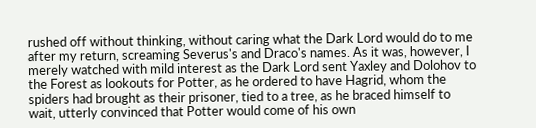rushed off without thinking, without caring what the Dark Lord would do to me after my return, screaming Severus's and Draco's names. As it was, however, I merely watched with mild interest as the Dark Lord sent Yaxley and Dolohov to the Forest as lookouts for Potter, as he ordered to have Hagrid, whom the spiders had brought as their prisoner, tied to a tree, as he braced himself to wait, utterly convinced that Potter would come of his own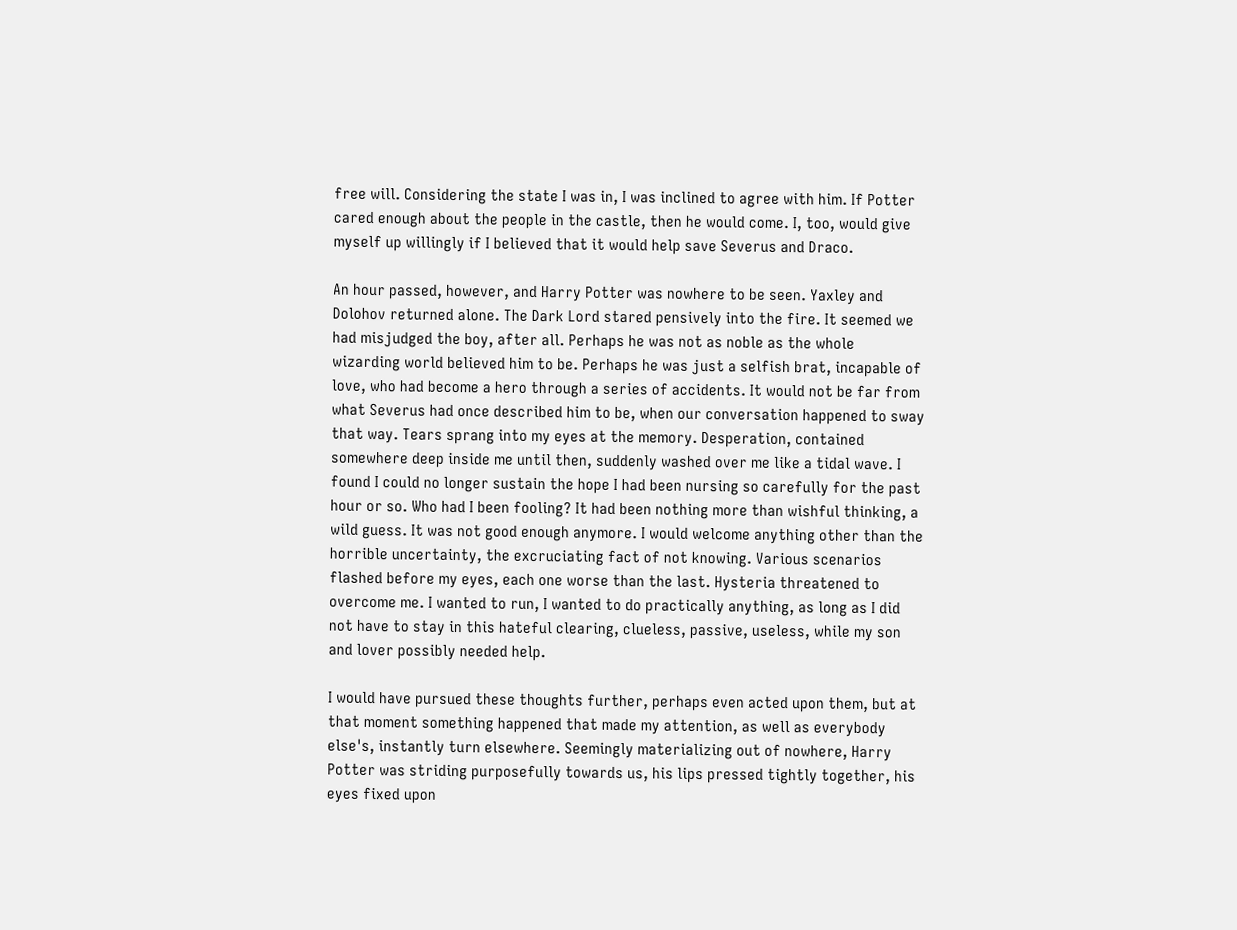free will. Considering the state I was in, I was inclined to agree with him. If Potter cared enough about the people in the castle, then he would come. I, too, would give myself up willingly if I believed that it would help save Severus and Draco.

An hour passed, however, and Harry Potter was nowhere to be seen. Yaxley and Dolohov returned alone. The Dark Lord stared pensively into the fire. It seemed we had misjudged the boy, after all. Perhaps he was not as noble as the whole wizarding world believed him to be. Perhaps he was just a selfish brat, incapable of love, who had become a hero through a series of accidents. It would not be far from what Severus had once described him to be, when our conversation happened to sway that way. Tears sprang into my eyes at the memory. Desperation, contained somewhere deep inside me until then, suddenly washed over me like a tidal wave. I found I could no longer sustain the hope I had been nursing so carefully for the past hour or so. Who had I been fooling? It had been nothing more than wishful thinking, a wild guess. It was not good enough anymore. I would welcome anything other than the horrible uncertainty, the excruciating fact of not knowing. Various scenarios flashed before my eyes, each one worse than the last. Hysteria threatened to overcome me. I wanted to run, I wanted to do practically anything, as long as I did not have to stay in this hateful clearing, clueless, passive, useless, while my son and lover possibly needed help.

I would have pursued these thoughts further, perhaps even acted upon them, but at that moment something happened that made my attention, as well as everybody else's, instantly turn elsewhere. Seemingly materializing out of nowhere, Harry Potter was striding purposefully towards us, his lips pressed tightly together, his eyes fixed upon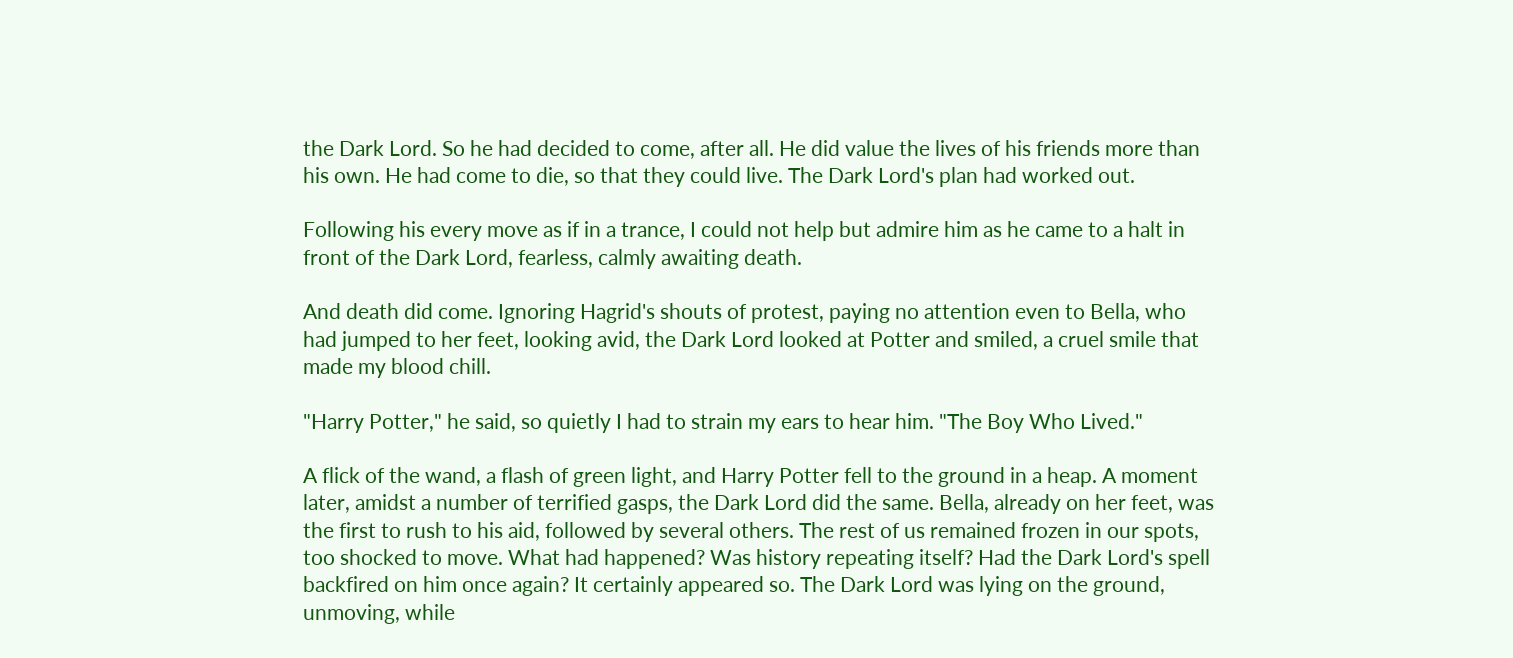the Dark Lord. So he had decided to come, after all. He did value the lives of his friends more than his own. He had come to die, so that they could live. The Dark Lord's plan had worked out.

Following his every move as if in a trance, I could not help but admire him as he came to a halt in front of the Dark Lord, fearless, calmly awaiting death.

And death did come. Ignoring Hagrid's shouts of protest, paying no attention even to Bella, who had jumped to her feet, looking avid, the Dark Lord looked at Potter and smiled, a cruel smile that made my blood chill.

"Harry Potter," he said, so quietly I had to strain my ears to hear him. "The Boy Who Lived."

A flick of the wand, a flash of green light, and Harry Potter fell to the ground in a heap. A moment later, amidst a number of terrified gasps, the Dark Lord did the same. Bella, already on her feet, was the first to rush to his aid, followed by several others. The rest of us remained frozen in our spots, too shocked to move. What had happened? Was history repeating itself? Had the Dark Lord's spell backfired on him once again? It certainly appeared so. The Dark Lord was lying on the ground, unmoving, while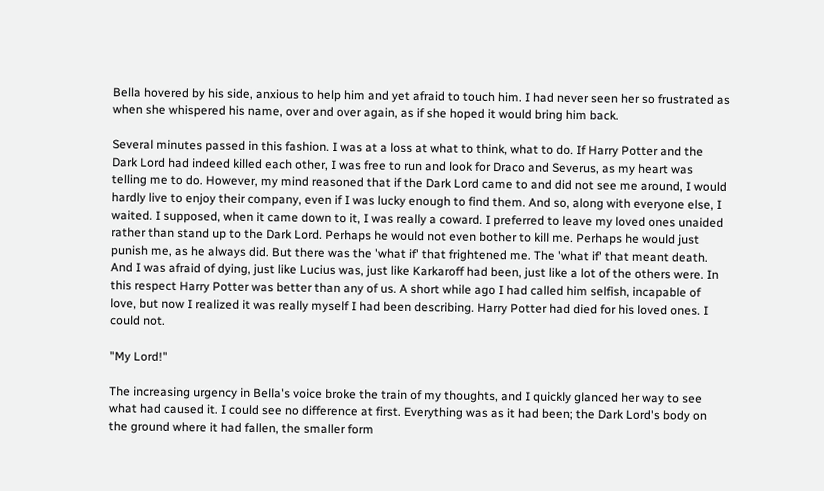Bella hovered by his side, anxious to help him and yet afraid to touch him. I had never seen her so frustrated as when she whispered his name, over and over again, as if she hoped it would bring him back.

Several minutes passed in this fashion. I was at a loss at what to think, what to do. If Harry Potter and the Dark Lord had indeed killed each other, I was free to run and look for Draco and Severus, as my heart was telling me to do. However, my mind reasoned that if the Dark Lord came to and did not see me around, I would hardly live to enjoy their company, even if I was lucky enough to find them. And so, along with everyone else, I waited. I supposed, when it came down to it, I was really a coward. I preferred to leave my loved ones unaided rather than stand up to the Dark Lord. Perhaps he would not even bother to kill me. Perhaps he would just punish me, as he always did. But there was the 'what if' that frightened me. The 'what if' that meant death. And I was afraid of dying, just like Lucius was, just like Karkaroff had been, just like a lot of the others were. In this respect Harry Potter was better than any of us. A short while ago I had called him selfish, incapable of love, but now I realized it was really myself I had been describing. Harry Potter had died for his loved ones. I could not.

"My Lord!"

The increasing urgency in Bella's voice broke the train of my thoughts, and I quickly glanced her way to see what had caused it. I could see no difference at first. Everything was as it had been; the Dark Lord's body on the ground where it had fallen, the smaller form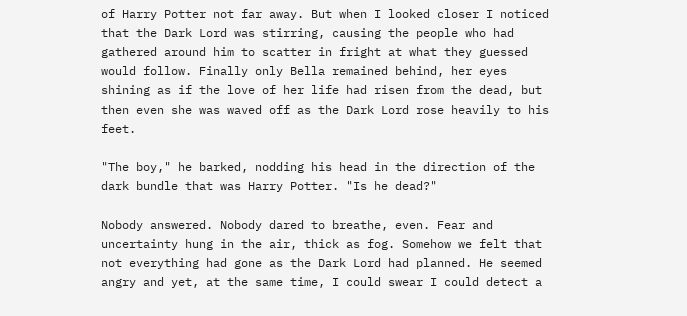of Harry Potter not far away. But when I looked closer I noticed that the Dark Lord was stirring, causing the people who had gathered around him to scatter in fright at what they guessed would follow. Finally only Bella remained behind, her eyes shining as if the love of her life had risen from the dead, but then even she was waved off as the Dark Lord rose heavily to his feet.

"The boy," he barked, nodding his head in the direction of the dark bundle that was Harry Potter. "Is he dead?"

Nobody answered. Nobody dared to breathe, even. Fear and uncertainty hung in the air, thick as fog. Somehow we felt that not everything had gone as the Dark Lord had planned. He seemed angry and yet, at the same time, I could swear I could detect a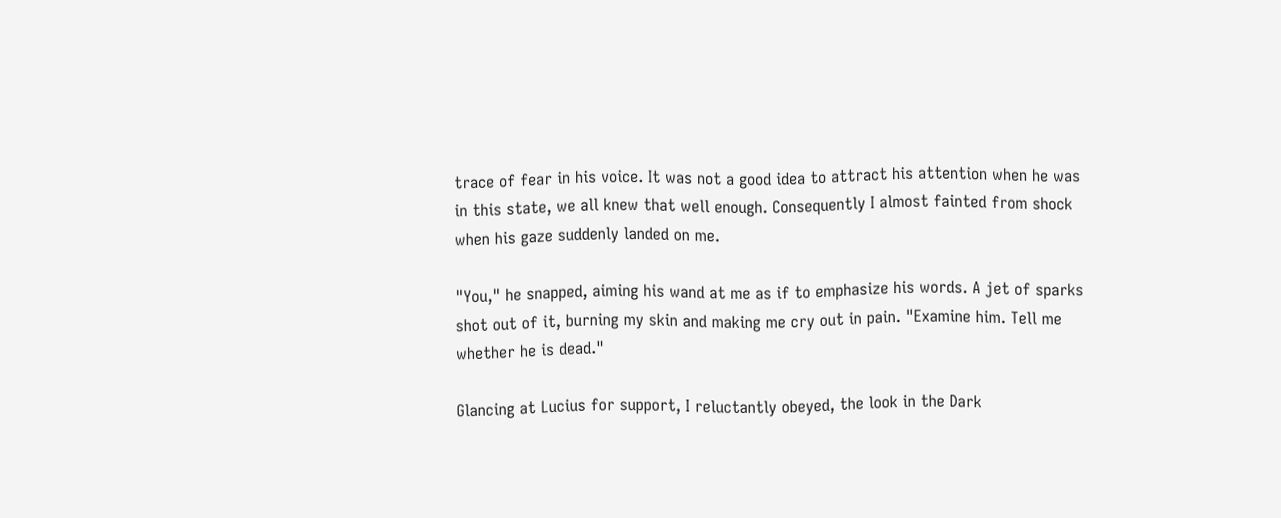trace of fear in his voice. It was not a good idea to attract his attention when he was in this state, we all knew that well enough. Consequently I almost fainted from shock when his gaze suddenly landed on me.

"You," he snapped, aiming his wand at me as if to emphasize his words. A jet of sparks shot out of it, burning my skin and making me cry out in pain. "Examine him. Tell me whether he is dead."

Glancing at Lucius for support, I reluctantly obeyed, the look in the Dark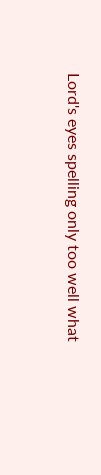Lord's eyes spelling only too well what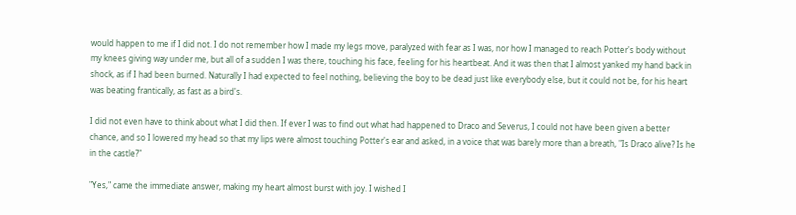would happen to me if I did not. I do not remember how I made my legs move, paralyzed with fear as I was, nor how I managed to reach Potter's body without my knees giving way under me, but all of a sudden I was there, touching his face, feeling for his heartbeat. And it was then that I almost yanked my hand back in shock, as if I had been burned. Naturally I had expected to feel nothing, believing the boy to be dead just like everybody else, but it could not be, for his heart was beating frantically, as fast as a bird's.

I did not even have to think about what I did then. If ever I was to find out what had happened to Draco and Severus, I could not have been given a better chance, and so I lowered my head so that my lips were almost touching Potter's ear and asked, in a voice that was barely more than a breath, "Is Draco alive? Is he in the castle?"

"Yes," came the immediate answer, making my heart almost burst with joy. I wished I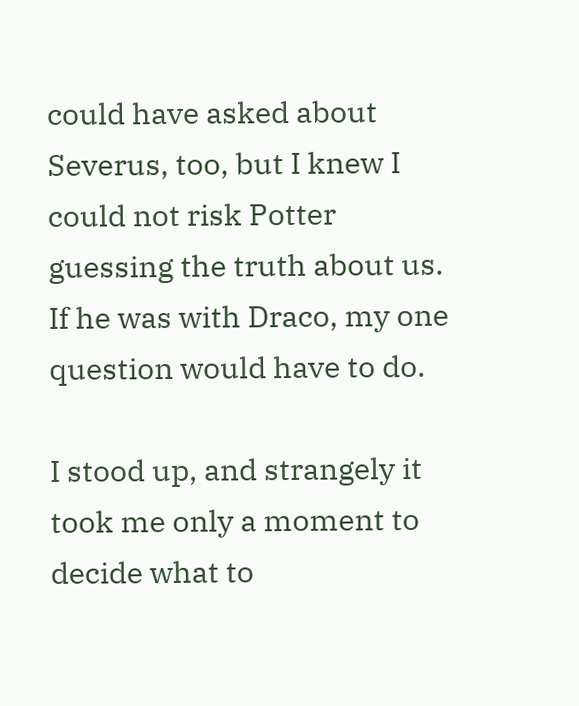could have asked about Severus, too, but I knew I could not risk Potter guessing the truth about us. If he was with Draco, my one question would have to do.

I stood up, and strangely it took me only a moment to decide what to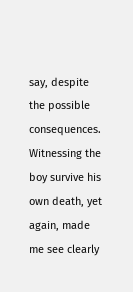say, despite the possible consequences. Witnessing the boy survive his own death, yet again, made me see clearly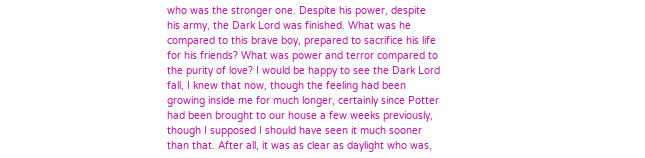who was the stronger one. Despite his power, despite his army, the Dark Lord was finished. What was he compared to this brave boy, prepared to sacrifice his life for his friends? What was power and terror compared to the purity of love? I would be happy to see the Dark Lord fall, I knew that now, though the feeling had been growing inside me for much longer, certainly since Potter had been brought to our house a few weeks previously, though I supposed I should have seen it much sooner than that. After all, it was as clear as daylight who was,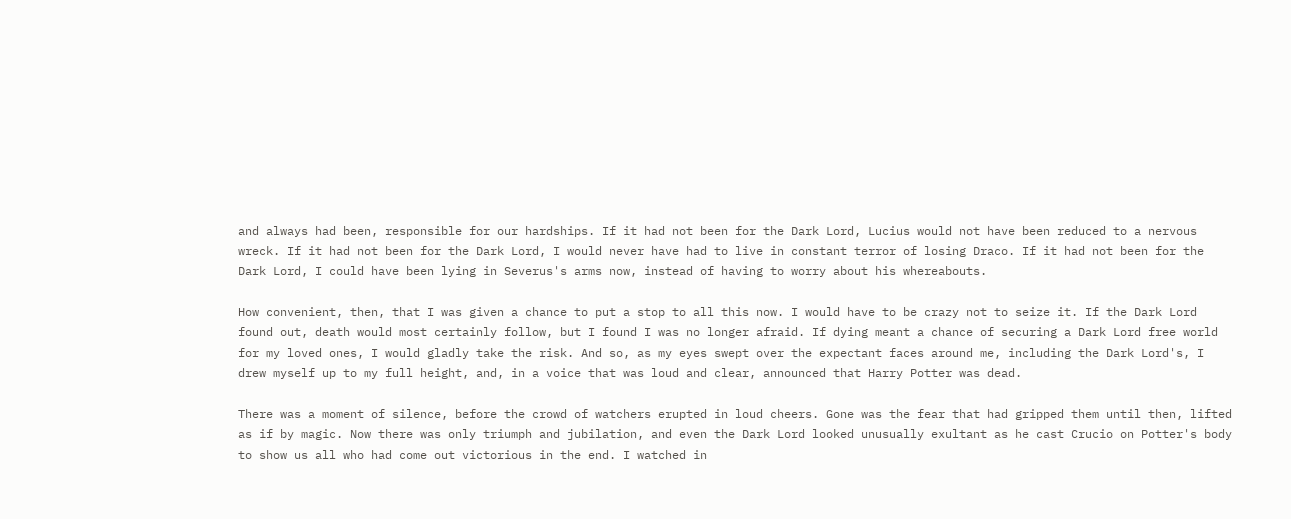and always had been, responsible for our hardships. If it had not been for the Dark Lord, Lucius would not have been reduced to a nervous wreck. If it had not been for the Dark Lord, I would never have had to live in constant terror of losing Draco. If it had not been for the Dark Lord, I could have been lying in Severus's arms now, instead of having to worry about his whereabouts.

How convenient, then, that I was given a chance to put a stop to all this now. I would have to be crazy not to seize it. If the Dark Lord found out, death would most certainly follow, but I found I was no longer afraid. If dying meant a chance of securing a Dark Lord free world for my loved ones, I would gladly take the risk. And so, as my eyes swept over the expectant faces around me, including the Dark Lord's, I drew myself up to my full height, and, in a voice that was loud and clear, announced that Harry Potter was dead.

There was a moment of silence, before the crowd of watchers erupted in loud cheers. Gone was the fear that had gripped them until then, lifted as if by magic. Now there was only triumph and jubilation, and even the Dark Lord looked unusually exultant as he cast Crucio on Potter's body to show us all who had come out victorious in the end. I watched in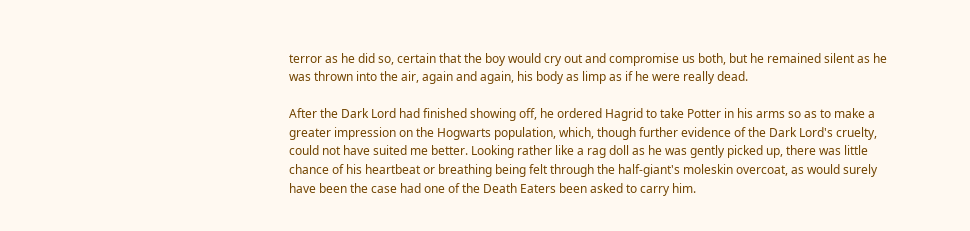terror as he did so, certain that the boy would cry out and compromise us both, but he remained silent as he was thrown into the air, again and again, his body as limp as if he were really dead.

After the Dark Lord had finished showing off, he ordered Hagrid to take Potter in his arms so as to make a greater impression on the Hogwarts population, which, though further evidence of the Dark Lord's cruelty, could not have suited me better. Looking rather like a rag doll as he was gently picked up, there was little chance of his heartbeat or breathing being felt through the half-giant's moleskin overcoat, as would surely have been the case had one of the Death Eaters been asked to carry him.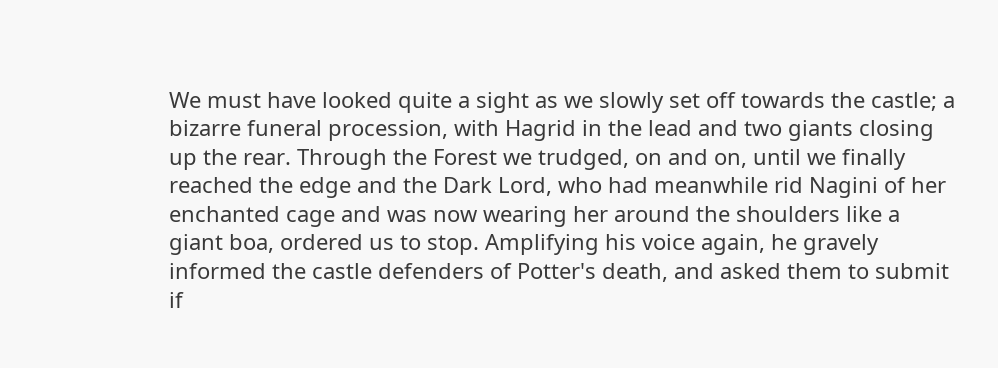We must have looked quite a sight as we slowly set off towards the castle; a bizarre funeral procession, with Hagrid in the lead and two giants closing up the rear. Through the Forest we trudged, on and on, until we finally reached the edge and the Dark Lord, who had meanwhile rid Nagini of her enchanted cage and was now wearing her around the shoulders like a giant boa, ordered us to stop. Amplifying his voice again, he gravely informed the castle defenders of Potter's death, and asked them to submit if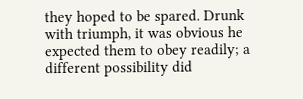they hoped to be spared. Drunk with triumph, it was obvious he expected them to obey readily; a different possibility did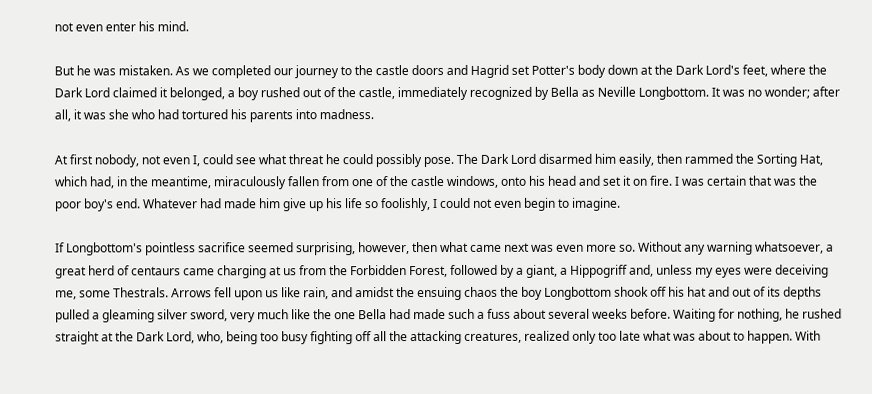not even enter his mind.

But he was mistaken. As we completed our journey to the castle doors and Hagrid set Potter's body down at the Dark Lord's feet, where the Dark Lord claimed it belonged, a boy rushed out of the castle, immediately recognized by Bella as Neville Longbottom. It was no wonder; after all, it was she who had tortured his parents into madness.

At first nobody, not even I, could see what threat he could possibly pose. The Dark Lord disarmed him easily, then rammed the Sorting Hat, which had, in the meantime, miraculously fallen from one of the castle windows, onto his head and set it on fire. I was certain that was the poor boy's end. Whatever had made him give up his life so foolishly, I could not even begin to imagine.

If Longbottom's pointless sacrifice seemed surprising, however, then what came next was even more so. Without any warning whatsoever, a great herd of centaurs came charging at us from the Forbidden Forest, followed by a giant, a Hippogriff and, unless my eyes were deceiving me, some Thestrals. Arrows fell upon us like rain, and amidst the ensuing chaos the boy Longbottom shook off his hat and out of its depths pulled a gleaming silver sword, very much like the one Bella had made such a fuss about several weeks before. Waiting for nothing, he rushed straight at the Dark Lord, who, being too busy fighting off all the attacking creatures, realized only too late what was about to happen. With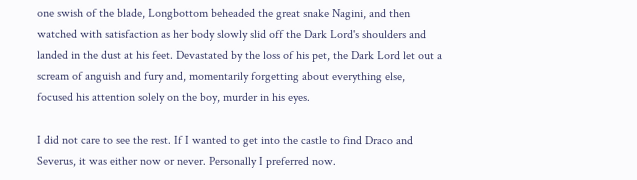one swish of the blade, Longbottom beheaded the great snake Nagini, and then watched with satisfaction as her body slowly slid off the Dark Lord's shoulders and landed in the dust at his feet. Devastated by the loss of his pet, the Dark Lord let out a scream of anguish and fury and, momentarily forgetting about everything else, focused his attention solely on the boy, murder in his eyes.

I did not care to see the rest. If I wanted to get into the castle to find Draco and Severus, it was either now or never. Personally I preferred now.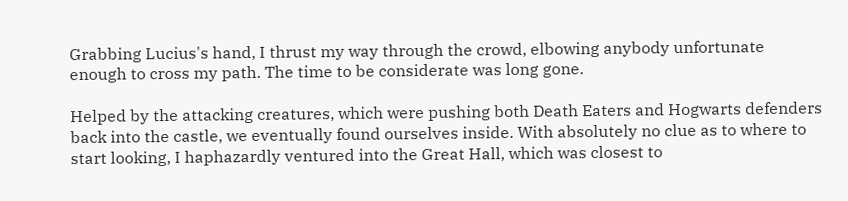Grabbing Lucius's hand, I thrust my way through the crowd, elbowing anybody unfortunate enough to cross my path. The time to be considerate was long gone.

Helped by the attacking creatures, which were pushing both Death Eaters and Hogwarts defenders back into the castle, we eventually found ourselves inside. With absolutely no clue as to where to start looking, I haphazardly ventured into the Great Hall, which was closest to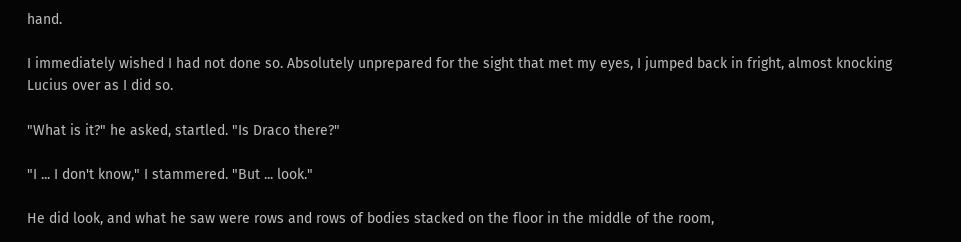hand.

I immediately wished I had not done so. Absolutely unprepared for the sight that met my eyes, I jumped back in fright, almost knocking Lucius over as I did so.

"What is it?" he asked, startled. "Is Draco there?"

"I ... I don't know," I stammered. "But ... look."

He did look, and what he saw were rows and rows of bodies stacked on the floor in the middle of the room,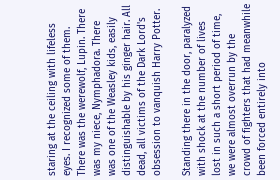staring at the ceiling with lifeless eyes. I recognized some of them. There was the werewolf, Lupin. There was my niece, Nymphadora. There was one of the Weasley kids, easily distinguishable by his ginger hair. All dead, all victims of the Dark Lord's obsession to vanquish Harry Potter.

Standing there in the door, paralyzed with shock at the number of lives lost in such a short period of time, we were almost overrun by the crowd of fighters that had meanwhile been forced entirely into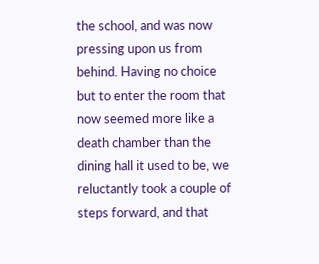the school, and was now pressing upon us from behind. Having no choice but to enter the room that now seemed more like a death chamber than the dining hall it used to be, we reluctantly took a couple of steps forward, and that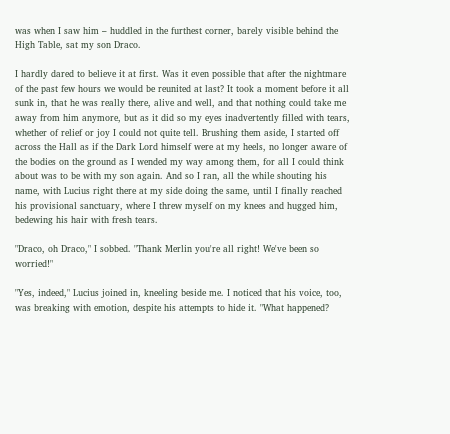was when I saw him – huddled in the furthest corner, barely visible behind the High Table, sat my son Draco.

I hardly dared to believe it at first. Was it even possible that after the nightmare of the past few hours we would be reunited at last? It took a moment before it all sunk in, that he was really there, alive and well, and that nothing could take me away from him anymore, but as it did so my eyes inadvertently filled with tears, whether of relief or joy I could not quite tell. Brushing them aside, I started off across the Hall as if the Dark Lord himself were at my heels, no longer aware of the bodies on the ground as I wended my way among them, for all I could think about was to be with my son again. And so I ran, all the while shouting his name, with Lucius right there at my side doing the same, until I finally reached his provisional sanctuary, where I threw myself on my knees and hugged him, bedewing his hair with fresh tears.

"Draco, oh Draco," I sobbed. "Thank Merlin you're all right! We've been so worried!"

"Yes, indeed," Lucius joined in, kneeling beside me. I noticed that his voice, too, was breaking with emotion, despite his attempts to hide it. "What happened?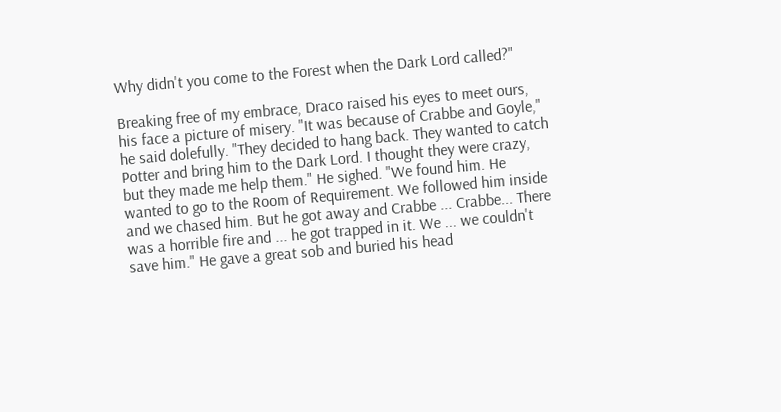Why didn't you come to the Forest when the Dark Lord called?"

Breaking free of my embrace, Draco raised his eyes to meet ours, his face a picture of misery. "It was because of Crabbe and Goyle," he said dolefully. "They decided to hang back. They wanted to catch Potter and bring him to the Dark Lord. I thought they were crazy, but they made me help them." He sighed. "We found him. He wanted to go to the Room of Requirement. We followed him inside and we chased him. But he got away and Crabbe ... Crabbe... There was a horrible fire and ... he got trapped in it. We ... we couldn't save him." He gave a great sob and buried his head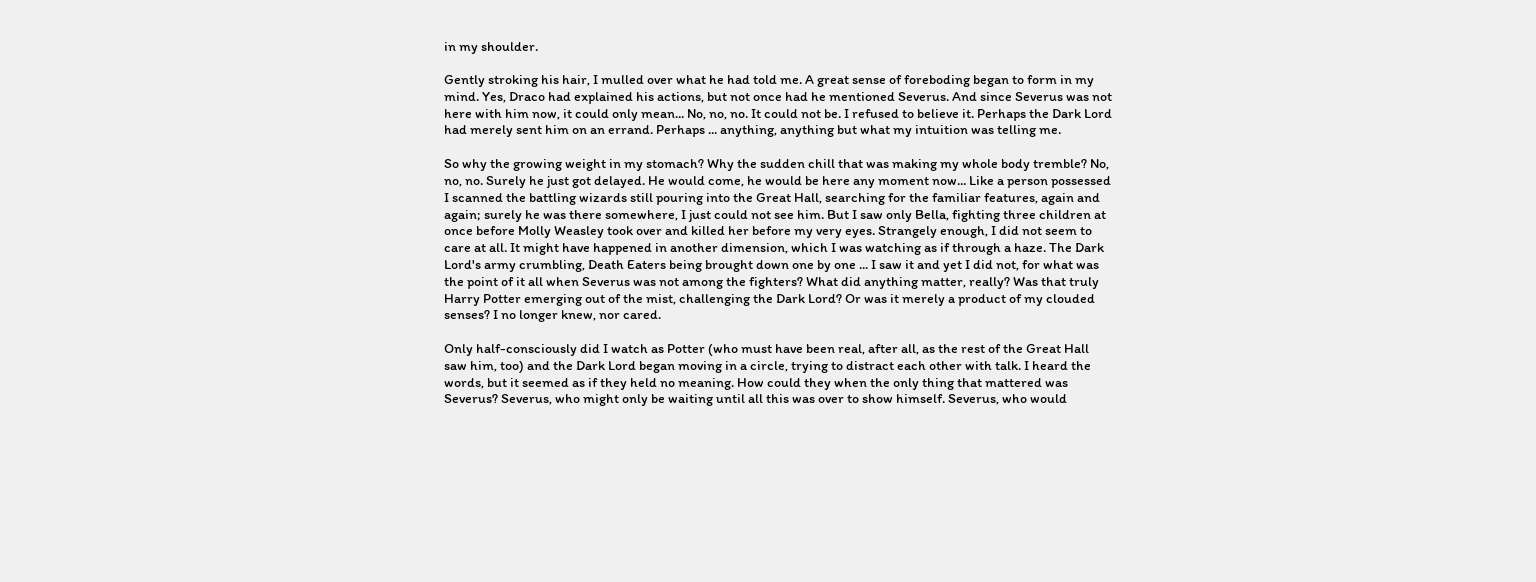in my shoulder.

Gently stroking his hair, I mulled over what he had told me. A great sense of foreboding began to form in my mind. Yes, Draco had explained his actions, but not once had he mentioned Severus. And since Severus was not here with him now, it could only mean... No, no, no. It could not be. I refused to believe it. Perhaps the Dark Lord had merely sent him on an errand. Perhaps ... anything, anything but what my intuition was telling me.

So why the growing weight in my stomach? Why the sudden chill that was making my whole body tremble? No, no, no. Surely he just got delayed. He would come, he would be here any moment now... Like a person possessed I scanned the battling wizards still pouring into the Great Hall, searching for the familiar features, again and again; surely he was there somewhere, I just could not see him. But I saw only Bella, fighting three children at once before Molly Weasley took over and killed her before my very eyes. Strangely enough, I did not seem to care at all. It might have happened in another dimension, which I was watching as if through a haze. The Dark Lord's army crumbling, Death Eaters being brought down one by one ... I saw it and yet I did not, for what was the point of it all when Severus was not among the fighters? What did anything matter, really? Was that truly Harry Potter emerging out of the mist, challenging the Dark Lord? Or was it merely a product of my clouded senses? I no longer knew, nor cared.

Only half-consciously did I watch as Potter (who must have been real, after all, as the rest of the Great Hall saw him, too) and the Dark Lord began moving in a circle, trying to distract each other with talk. I heard the words, but it seemed as if they held no meaning. How could they when the only thing that mattered was Severus? Severus, who might only be waiting until all this was over to show himself. Severus, who would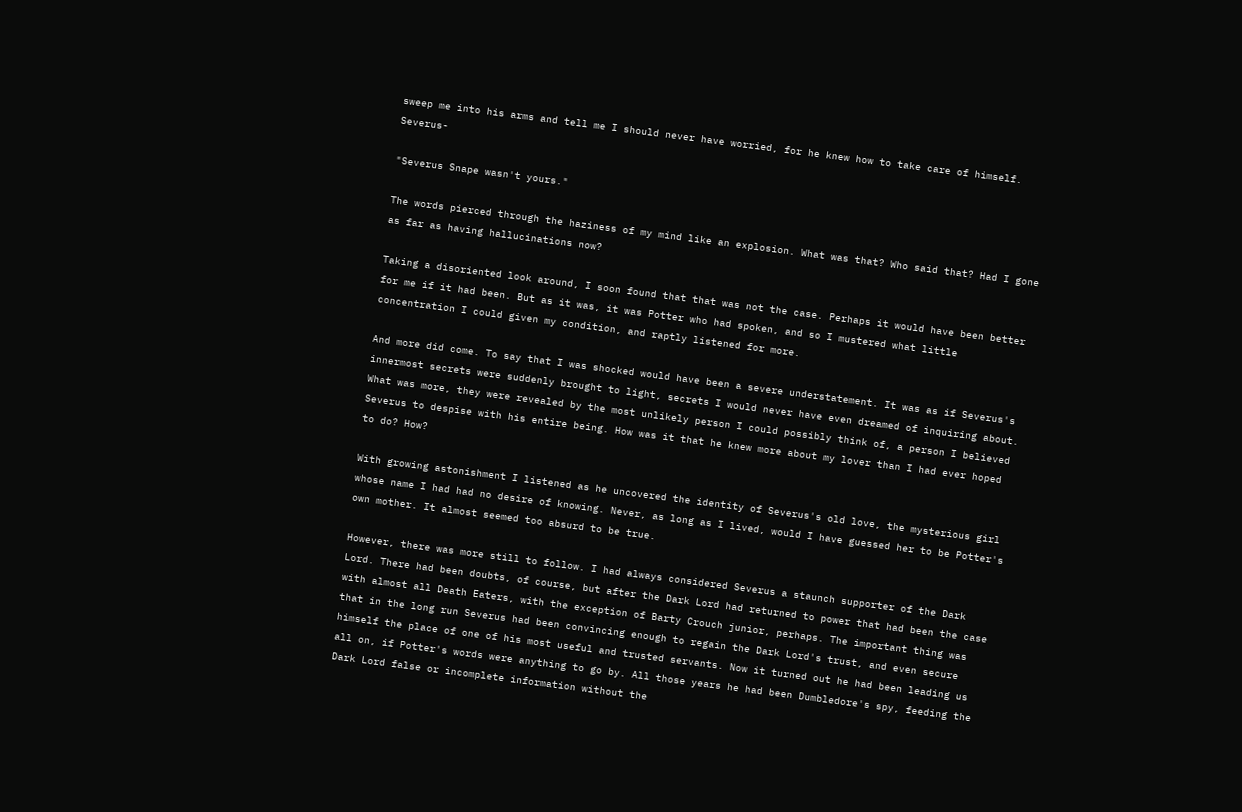sweep me into his arms and tell me I should never have worried, for he knew how to take care of himself. Severus-

"Severus Snape wasn't yours."

The words pierced through the haziness of my mind like an explosion. What was that? Who said that? Had I gone as far as having hallucinations now?

Taking a disoriented look around, I soon found that that was not the case. Perhaps it would have been better for me if it had been. But as it was, it was Potter who had spoken, and so I mustered what little concentration I could given my condition, and raptly listened for more.

And more did come. To say that I was shocked would have been a severe understatement. It was as if Severus's innermost secrets were suddenly brought to light, secrets I would never have even dreamed of inquiring about. What was more, they were revealed by the most unlikely person I could possibly think of, a person I believed Severus to despise with his entire being. How was it that he knew more about my lover than I had ever hoped to do? How?

With growing astonishment I listened as he uncovered the identity of Severus's old love, the mysterious girl whose name I had had no desire of knowing. Never, as long as I lived, would I have guessed her to be Potter's own mother. It almost seemed too absurd to be true.

However, there was more still to follow. I had always considered Severus a staunch supporter of the Dark Lord. There had been doubts, of course, but after the Dark Lord had returned to power that had been the case with almost all Death Eaters, with the exception of Barty Crouch junior, perhaps. The important thing was that in the long run Severus had been convincing enough to regain the Dark Lord's trust, and even secure himself the place of one of his most useful and trusted servants. Now it turned out he had been leading us all on, if Potter's words were anything to go by. All those years he had been Dumbledore's spy, feeding the Dark Lord false or incomplete information without the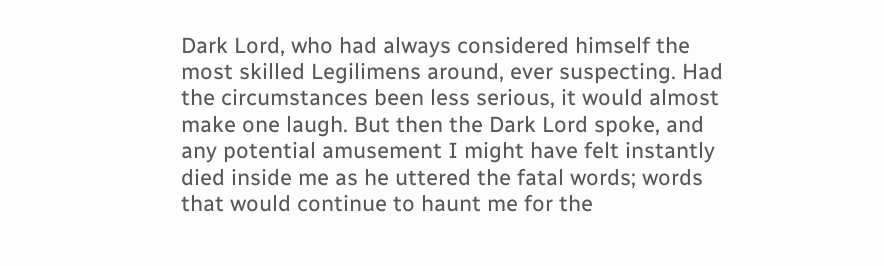Dark Lord, who had always considered himself the most skilled Legilimens around, ever suspecting. Had the circumstances been less serious, it would almost make one laugh. But then the Dark Lord spoke, and any potential amusement I might have felt instantly died inside me as he uttered the fatal words; words that would continue to haunt me for the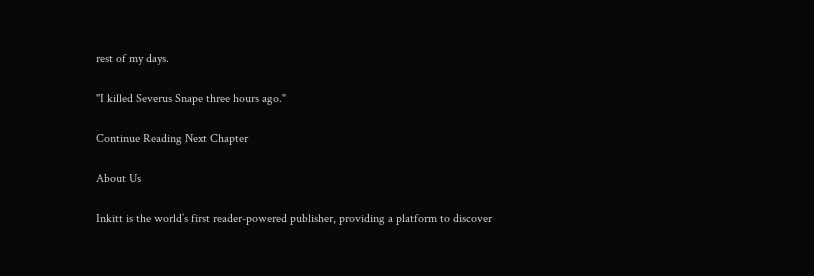rest of my days.

"I killed Severus Snape three hours ago."

Continue Reading Next Chapter

About Us

Inkitt is the world’s first reader-powered publisher, providing a platform to discover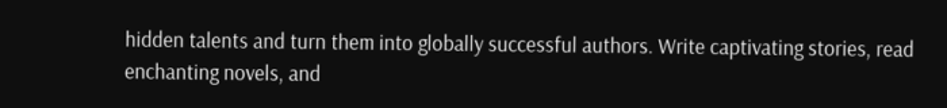hidden talents and turn them into globally successful authors. Write captivating stories, read enchanting novels, and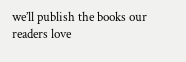we’ll publish the books our readers love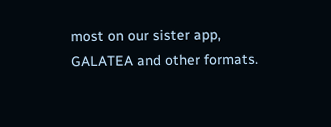most on our sister app, GALATEA and other formats.